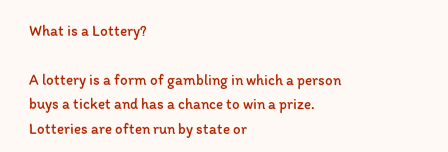What is a Lottery?

A lottery is a form of gambling in which a person buys a ticket and has a chance to win a prize. Lotteries are often run by state or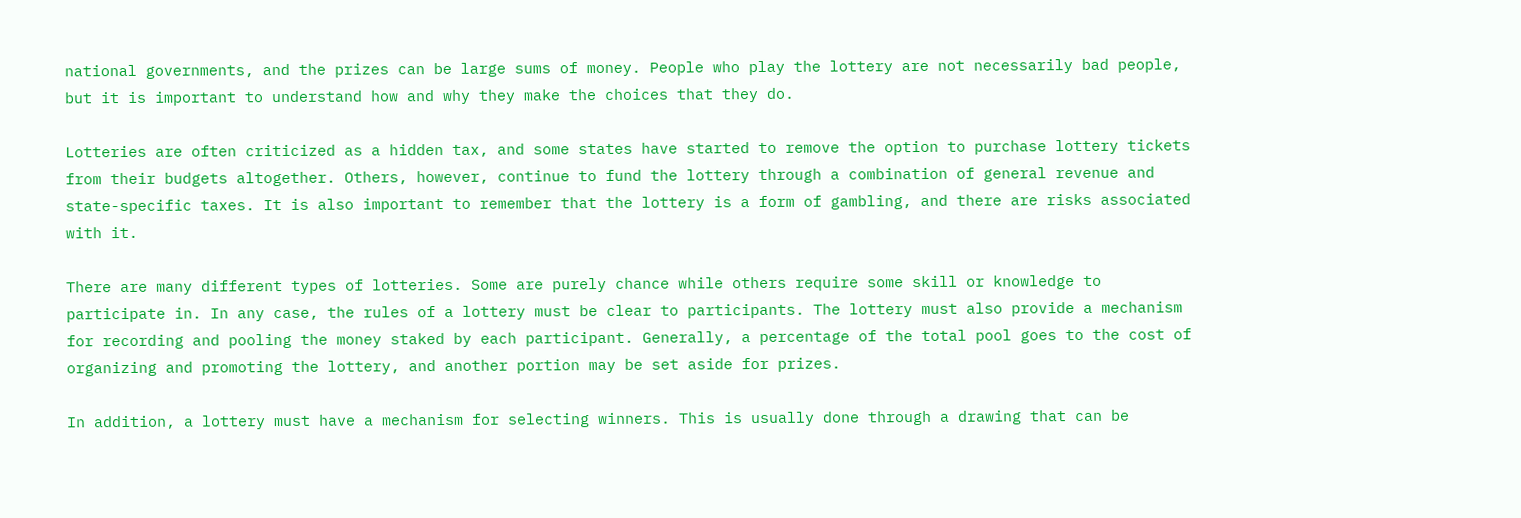national governments, and the prizes can be large sums of money. People who play the lottery are not necessarily bad people, but it is important to understand how and why they make the choices that they do.

Lotteries are often criticized as a hidden tax, and some states have started to remove the option to purchase lottery tickets from their budgets altogether. Others, however, continue to fund the lottery through a combination of general revenue and state-specific taxes. It is also important to remember that the lottery is a form of gambling, and there are risks associated with it.

There are many different types of lotteries. Some are purely chance while others require some skill or knowledge to participate in. In any case, the rules of a lottery must be clear to participants. The lottery must also provide a mechanism for recording and pooling the money staked by each participant. Generally, a percentage of the total pool goes to the cost of organizing and promoting the lottery, and another portion may be set aside for prizes.

In addition, a lottery must have a mechanism for selecting winners. This is usually done through a drawing that can be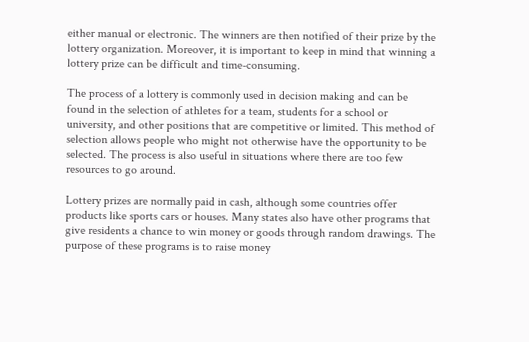either manual or electronic. The winners are then notified of their prize by the lottery organization. Moreover, it is important to keep in mind that winning a lottery prize can be difficult and time-consuming.

The process of a lottery is commonly used in decision making and can be found in the selection of athletes for a team, students for a school or university, and other positions that are competitive or limited. This method of selection allows people who might not otherwise have the opportunity to be selected. The process is also useful in situations where there are too few resources to go around.

Lottery prizes are normally paid in cash, although some countries offer products like sports cars or houses. Many states also have other programs that give residents a chance to win money or goods through random drawings. The purpose of these programs is to raise money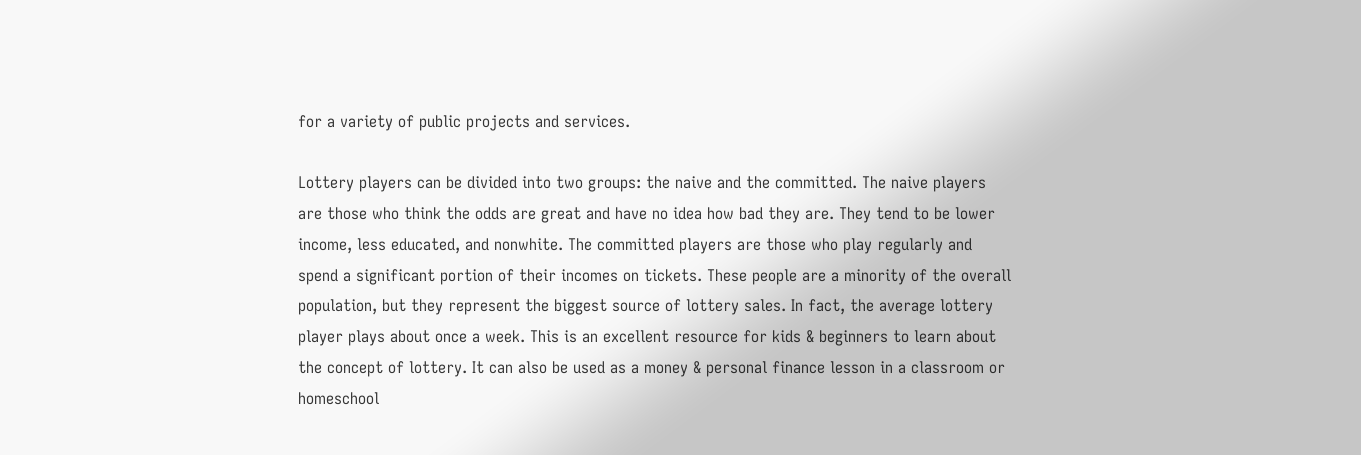for a variety of public projects and services.

Lottery players can be divided into two groups: the naive and the committed. The naive players are those who think the odds are great and have no idea how bad they are. They tend to be lower income, less educated, and nonwhite. The committed players are those who play regularly and spend a significant portion of their incomes on tickets. These people are a minority of the overall population, but they represent the biggest source of lottery sales. In fact, the average lottery player plays about once a week. This is an excellent resource for kids & beginners to learn about the concept of lottery. It can also be used as a money & personal finance lesson in a classroom or homeschool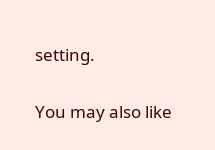setting.

You may also like